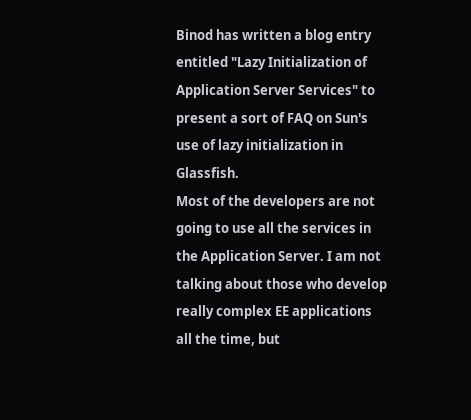Binod has written a blog entry entitled "Lazy Initialization of Application Server Services" to present a sort of FAQ on Sun's use of lazy initialization in Glassfish.
Most of the developers are not going to use all the services in the Application Server. I am not talking about those who develop really complex EE applications all the time, but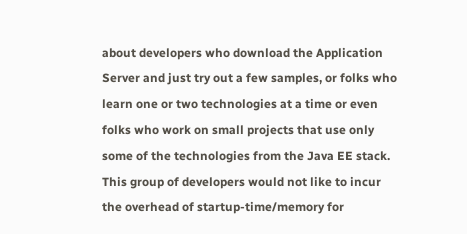about developers who download the Application Server and just try out a few samples, or folks who learn one or two technologies at a time or even folks who work on small projects that use only some of the technologies from the Java EE stack. This group of developers would not like to incur the overhead of startup-time/memory for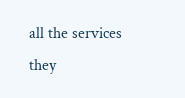all the services they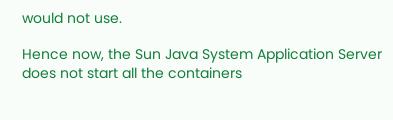would not use.

Hence now, the Sun Java System Application Server does not start all the containers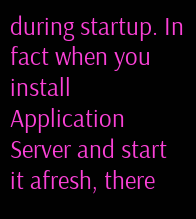during startup. In fact when you install Application Server and start it afresh, there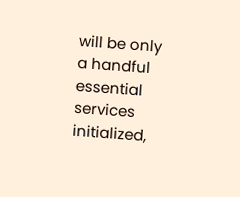will be only a handful essential services initialized,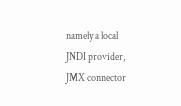namely a local JNDI provider, JMX connector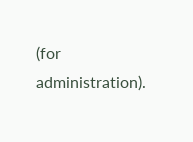(for administration).